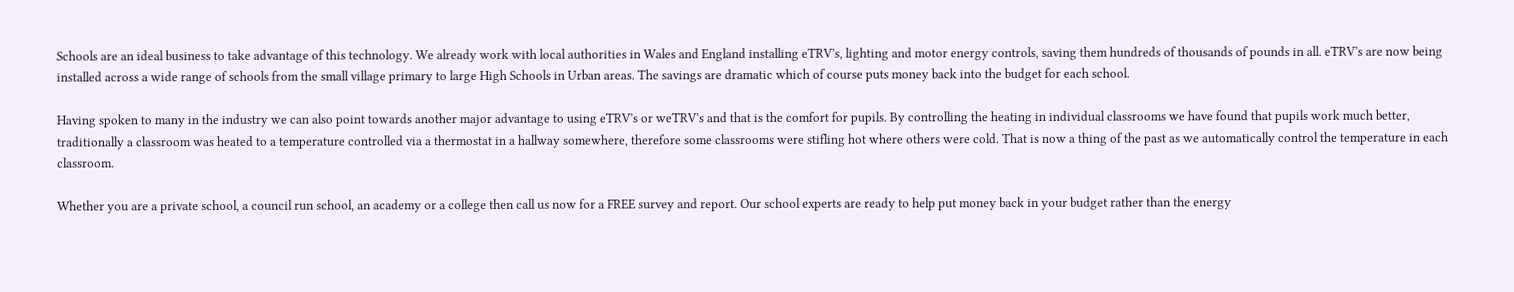Schools are an ideal business to take advantage of this technology. We already work with local authorities in Wales and England installing eTRV’s, lighting and motor energy controls, saving them hundreds of thousands of pounds in all. eTRV’s are now being installed across a wide range of schools from the small village primary to large High Schools in Urban areas. The savings are dramatic which of course puts money back into the budget for each school.

Having spoken to many in the industry we can also point towards another major advantage to using eTRV’s or weTRV’s and that is the comfort for pupils. By controlling the heating in individual classrooms we have found that pupils work much better, traditionally a classroom was heated to a temperature controlled via a thermostat in a hallway somewhere, therefore some classrooms were stifling hot where others were cold. That is now a thing of the past as we automatically control the temperature in each classroom.

Whether you are a private school, a council run school, an academy or a college then call us now for a FREE survey and report. Our school experts are ready to help put money back in your budget rather than the energy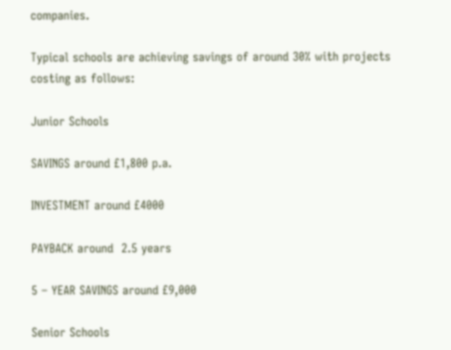companies.

Typical schools are achieving savings of around 30% with projects costing as follows:

Junior Schools

SAVINGS around £1,800 p.a.

INVESTMENT around £4000

PAYBACK around  2.5 years

5 – YEAR SAVINGS around £9,000

Senior Schools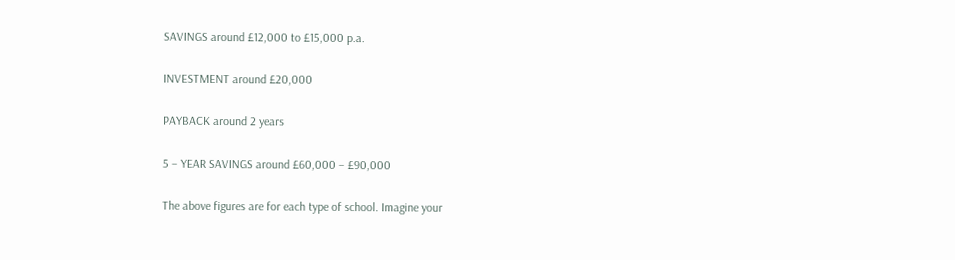SAVINGS around £12,000 to £15,000 p.a.

INVESTMENT around £20,000

PAYBACK around 2 years

5 – YEAR SAVINGS around £60,000 – £90,000

The above figures are for each type of school. Imagine your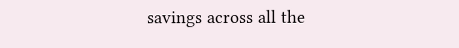savings across all the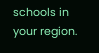schools in your region.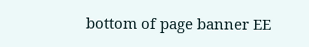bottom of page banner EE